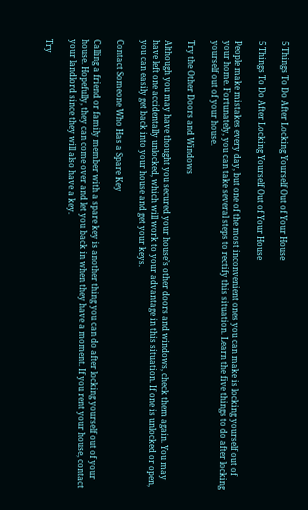5 Things To Do After Locking Yourself Out of Your House

5 Things To Do After Locking Yourself Out of Your House

People make mistakes every day, but one of the most inconvenient ones you can make is locking yourself out of your home. Fortunately, you can take several steps to rectify this situation. Learn the five things to do after locking yourself out of your house.

Try the Other Doors and Windows

Although you may have thought you secured your house’s other doors and windows, check them again. You may have left one accidentally unlocked, which will work to your advantage in this situation. If one is unlocked or open, you can easily get back into your house and get your keys.

Contact Someone Who Has a Spare Key

Calling a friend or family member with a spare key is another thing you can do after locking yourself out of your house. Hopefully, they can come over and let you back in when they have a moment. If you rent your house, contact your landlord since they will also have a key.

Try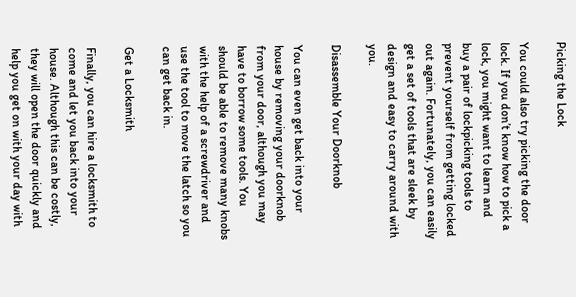Picking the Lock

You could also try picking the door lock. If you don’t know how to pick a lock, you might want to learn and buy a pair of lockpicking tools to prevent yourself from getting locked out again. Fortunately, you can easily get a set of tools that are sleek by design and easy to carry around with you.

Disassemble Your Doorknob

You can even get back into your house by removing your doorknob from your door, although you may have to borrow some tools. You should be able to remove many knobs with the help of a screwdriver and use the tool to move the latch so you can get back in.

Get a Locksmith

Finally, you can hire a locksmith to come and let you back into your house. Although this can be costly, they will open the door quickly and help you get on with your day with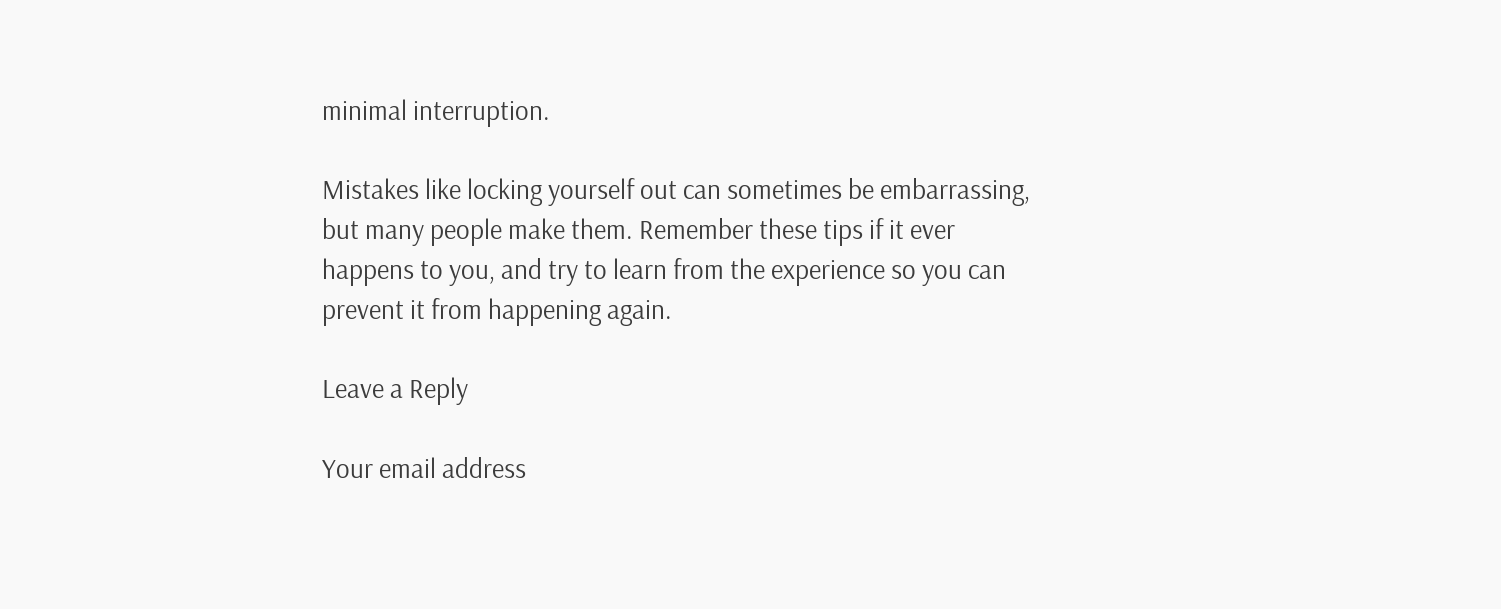minimal interruption.

Mistakes like locking yourself out can sometimes be embarrassing, but many people make them. Remember these tips if it ever happens to you, and try to learn from the experience so you can prevent it from happening again.

Leave a Reply

Your email address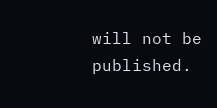will not be published.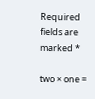Required fields are marked *

two × one =